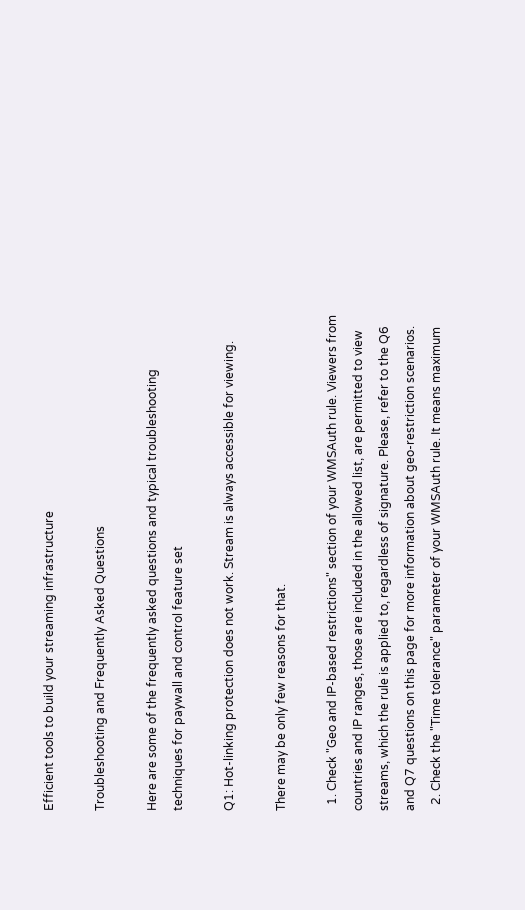Efficient tools to build your streaming infrastructure

Troubleshooting and Frequently Asked Questions

Here are some of the frequently asked questions and typical troubleshooting techniques for paywall and control feature set

Q1: Hot-linking protection does not work. Stream is always accessible for viewing.

There may be only few reasons for that.

  1. Check "Geo and IP-based restrictions" section of your WMSAuth rule. Viewers from countries and IP ranges, those are included in the allowed list, are permitted to view streams, which the rule is applied to, regardless of signature. Please, refer to the Q6 and Q7 questions on this page for more information about geo-restriction scenarios.
  2. Check the "Time tolerance" parameter of your WMSAuth rule. It means maximum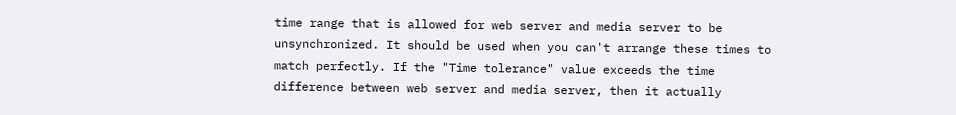time range that is allowed for web server and media server to be unsynchronized. It should be used when you can't arrange these times to match perfectly. If the "Time tolerance" value exceeds the time difference between web server and media server, then it actually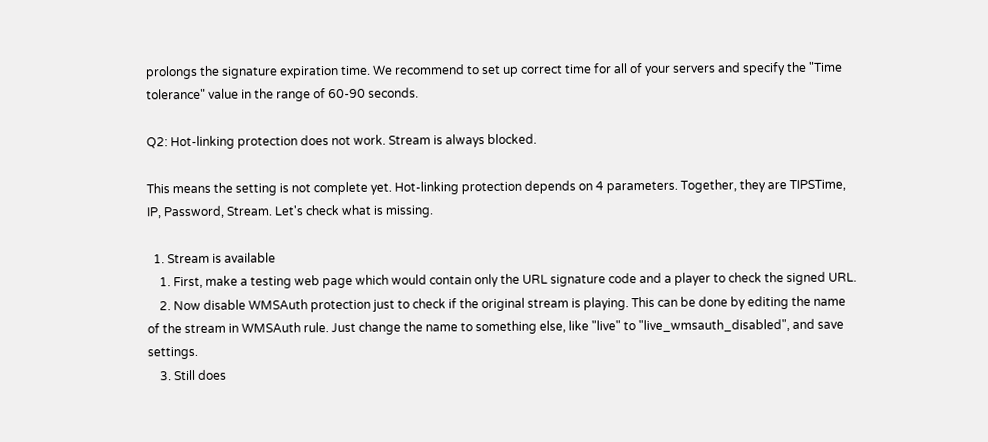prolongs the signature expiration time. We recommend to set up correct time for all of your servers and specify the "Time tolerance" value in the range of 60-90 seconds.

Q2: Hot-linking protection does not work. Stream is always blocked.

This means the setting is not complete yet. Hot-linking protection depends on 4 parameters. Together, they are TIPSTime, IP, Password, Stream. Let's check what is missing.

  1. Stream is available
    1. First, make a testing web page which would contain only the URL signature code and a player to check the signed URL.
    2. Now disable WMSAuth protection just to check if the original stream is playing. This can be done by editing the name of the stream in WMSAuth rule. Just change the name to something else, like "live" to "live_wmsauth_disabled", and save settings.
    3. Still does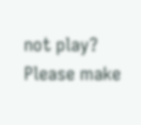not play? Please make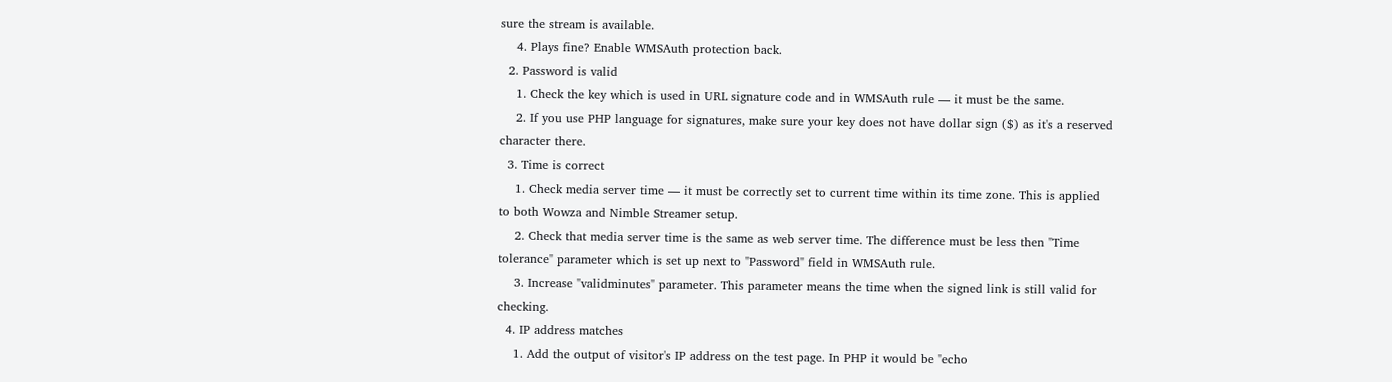sure the stream is available.
    4. Plays fine? Enable WMSAuth protection back.
  2. Password is valid
    1. Check the key which is used in URL signature code and in WMSAuth rule — it must be the same.
    2. If you use PHP language for signatures, make sure your key does not have dollar sign ($) as it's a reserved character there.
  3. Time is correct
    1. Check media server time — it must be correctly set to current time within its time zone. This is applied to both Wowza and Nimble Streamer setup.
    2. Check that media server time is the same as web server time. The difference must be less then "Time tolerance" parameter which is set up next to "Password" field in WMSAuth rule.
    3. Increase "validminutes" parameter. This parameter means the time when the signed link is still valid for checking.
  4. IP address matches
    1. Add the output of visitor's IP address on the test page. In PHP it would be "echo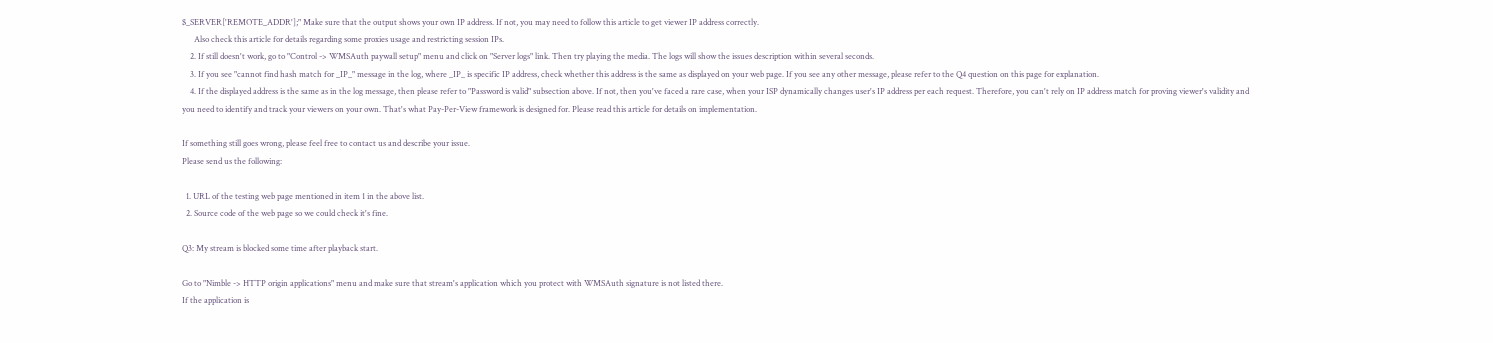$_SERVER['REMOTE_ADDR'];" Make sure that the output shows your own IP address. If not, you may need to follow this article to get viewer IP address correctly.
      Also check this article for details regarding some proxies usage and restricting session IPs.
    2. If still doesn't work, go to "Control -> WMSAuth paywall setup" menu and click on "Server logs" link. Then try playing the media. The logs will show the issues description within several seconds.
    3. If you see "cannot find hash match for _IP_" message in the log, where _IP_ is specific IP address, check whether this address is the same as displayed on your web page. If you see any other message, please refer to the Q4 question on this page for explanation.
    4. If the displayed address is the same as in the log message, then please refer to "Password is valid" subsection above. If not, then you've faced a rare case, when your ISP dynamically changes user's IP address per each request. Therefore, you can't rely on IP address match for proving viewer's validity and you need to identify and track your viewers on your own. That's what Pay-Per-View framework is designed for. Please read this article for details on implementation.

If something still goes wrong, please feel free to contact us and describe your issue.
Please send us the following:

  1. URL of the testing web page mentioned in item 1 in the above list.
  2. Source code of the web page so we could check it's fine.

Q3: My stream is blocked some time after playback start.

Go to "Nimble -> HTTP origin applications" menu and make sure that stream's application which you protect with WMSAuth signature is not listed there.
If the application is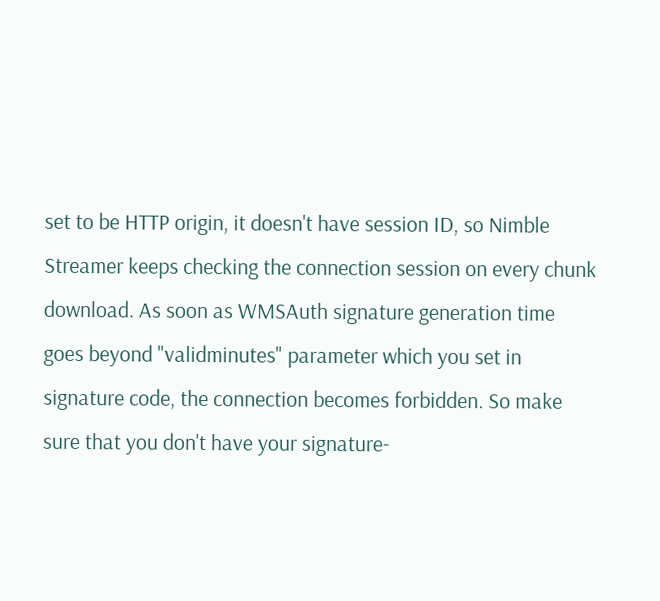set to be HTTP origin, it doesn't have session ID, so Nimble Streamer keeps checking the connection session on every chunk download. As soon as WMSAuth signature generation time goes beyond "validminutes" parameter which you set in signature code, the connection becomes forbidden. So make sure that you don't have your signature-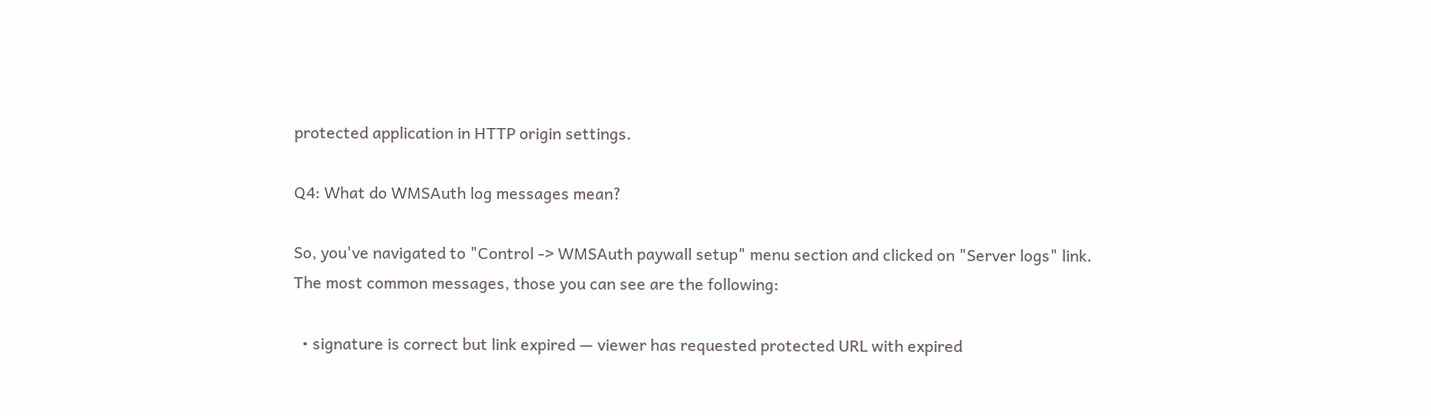protected application in HTTP origin settings.

Q4: What do WMSAuth log messages mean?

So, you've navigated to "Control -> WMSAuth paywall setup" menu section and clicked on "Server logs" link.
The most common messages, those you can see are the following:

  • signature is correct but link expired — viewer has requested protected URL with expired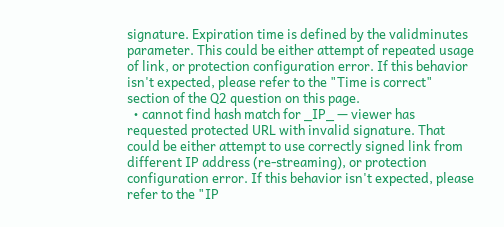signature. Expiration time is defined by the validminutes parameter. This could be either attempt of repeated usage of link, or protection configuration error. If this behavior isn't expected, please refer to the "Time is correct" section of the Q2 question on this page.
  • cannot find hash match for _IP_ — viewer has requested protected URL with invalid signature. That could be either attempt to use correctly signed link from different IP address (re-streaming), or protection configuration error. If this behavior isn't expected, please refer to the "IP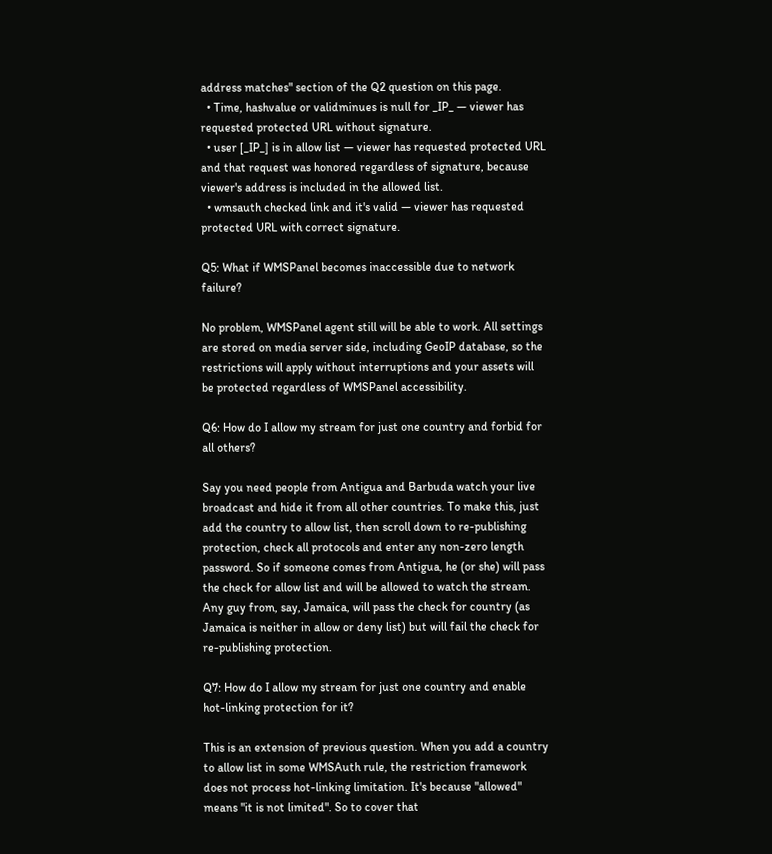address matches" section of the Q2 question on this page.
  • Time, hashvalue or validminues is null for _IP_ — viewer has requested protected URL without signature.
  • user [_IP_] is in allow list — viewer has requested protected URL and that request was honored regardless of signature, because viewer's address is included in the allowed list.
  • wmsauth checked link and it's valid — viewer has requested protected URL with correct signature.

Q5: What if WMSPanel becomes inaccessible due to network failure?

No problem, WMSPanel agent still will be able to work. All settings are stored on media server side, including GeoIP database, so the restrictions will apply without interruptions and your assets will be protected regardless of WMSPanel accessibility.

Q6: How do I allow my stream for just one country and forbid for all others?

Say you need people from Antigua and Barbuda watch your live broadcast and hide it from all other countries. To make this, just add the country to allow list, then scroll down to re-publishing protection, check all protocols and enter any non-zero length password. So if someone comes from Antigua, he (or she) will pass the check for allow list and will be allowed to watch the stream. Any guy from, say, Jamaica, will pass the check for country (as Jamaica is neither in allow or deny list) but will fail the check for re-publishing protection.

Q7: How do I allow my stream for just one country and enable hot-linking protection for it?

This is an extension of previous question. When you add a country to allow list in some WMSAuth rule, the restriction framework does not process hot-linking limitation. It's because "allowed" means "it is not limited". So to cover that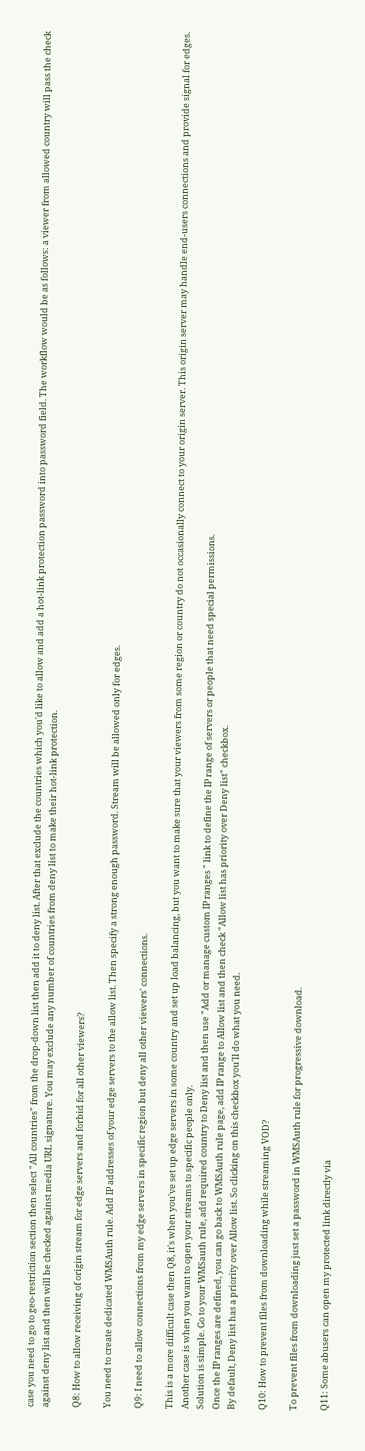case you need to go to geo-restriction section then select "All countries" from the drop-down list then add it to deny list. After that exclude the countries which you'd like to allow and add a hot-link protection password into password field. The workflow would be as follows: a viewer from allowed country will pass the check against deny list and then will be checked against media URL signature. You may exclude any number of countries from deny list to make their hot-link protection.

Q8: How to allow receiving of origin stream for edge servers and forbid for all other viewers?

You need to create dedicated WMSAuth rule. Add IP addresses of your edge servers to the allow list. Then specify a strong enough password. Stream will be allowed only for edges.

Q9: I need to allow connections from my edge servers in specific region but deny all other viewers' connections.

This is a more difficult case then Q8, it's when you've set up edge servers in some country and set up load balancing, but you want to make sure that your viewers from some region or country do not occasionally connect to your origin server. This origin server may handle end-users connections and provide signal for edges.
Another case is when you want to open your streams to specific people only.
Solution is simple. Go to your WMSauth rule, add required country to Deny list and then use "Add or manage custom IP ranges " link to define the IP range of servers or people that need special permissions.
Once the IP ranges are defined, you can go back to WMSAuth rule page, add IP range to Allow list and then check "Allow list has priority over Deny list" checkbox.
By default, Deny list has a priority over Allow list. So clicking on this checkbox you'll do what you need.

Q10: How to prevent files from downloading while streaming VOD?

To prevent files from downloading just set a password in WMSAuth rule for progressive download.

Q11: Some abusers can open my protected link directly via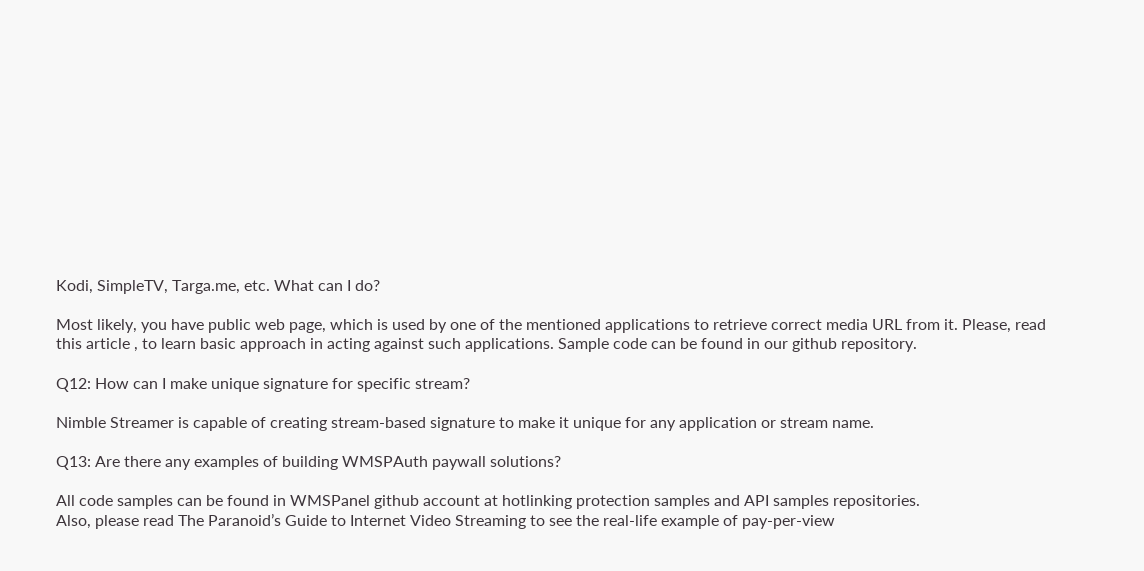Kodi, SimpleTV, Targa.me, etc. What can I do?

Most likely, you have public web page, which is used by one of the mentioned applications to retrieve correct media URL from it. Please, read this article , to learn basic approach in acting against such applications. Sample code can be found in our github repository.

Q12: How can I make unique signature for specific stream?

Nimble Streamer is capable of creating stream-based signature to make it unique for any application or stream name.

Q13: Are there any examples of building WMSPAuth paywall solutions?

All code samples can be found in WMSPanel github account at hotlinking protection samples and API samples repositories.
Also, please read The Paranoid’s Guide to Internet Video Streaming to see the real-life example of pay-per-view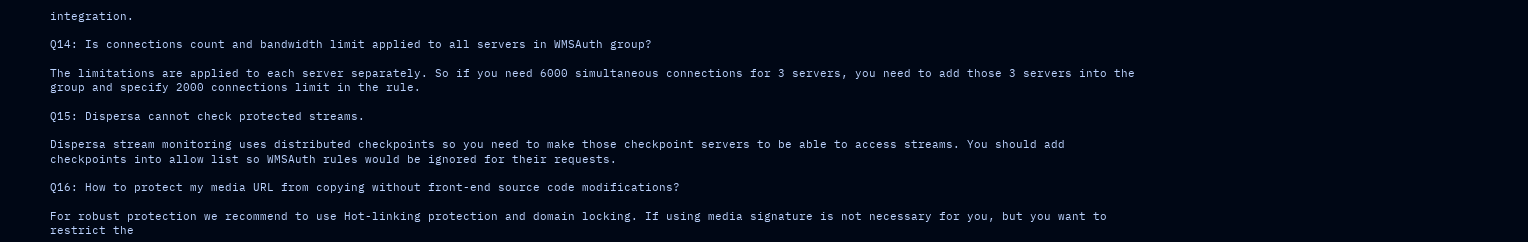integration.

Q14: Is connections count and bandwidth limit applied to all servers in WMSAuth group?

The limitations are applied to each server separately. So if you need 6000 simultaneous connections for 3 servers, you need to add those 3 servers into the group and specify 2000 connections limit in the rule.

Q15: Dispersa cannot check protected streams.

Dispersa stream monitoring uses distributed checkpoints so you need to make those checkpoint servers to be able to access streams. You should add checkpoints into allow list so WMSAuth rules would be ignored for their requests.

Q16: How to protect my media URL from copying without front-end source code modifications?

For robust protection we recommend to use Hot-linking protection and domain locking. If using media signature is not necessary for you, but you want to restrict the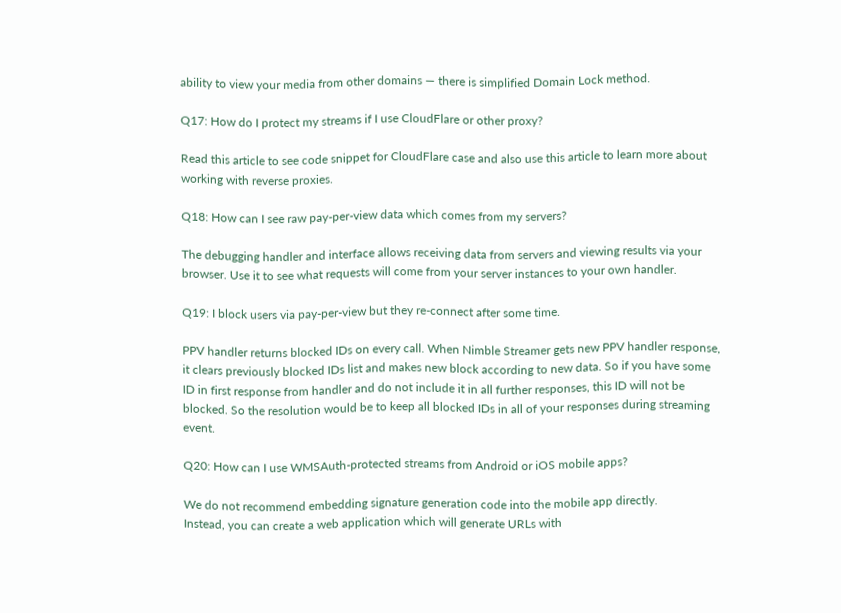ability to view your media from other domains — there is simplified Domain Lock method.

Q17: How do I protect my streams if I use CloudFlare or other proxy?

Read this article to see code snippet for CloudFlare case and also use this article to learn more about working with reverse proxies.

Q18: How can I see raw pay-per-view data which comes from my servers?

The debugging handler and interface allows receiving data from servers and viewing results via your browser. Use it to see what requests will come from your server instances to your own handler.

Q19: I block users via pay-per-view but they re-connect after some time.

PPV handler returns blocked IDs on every call. When Nimble Streamer gets new PPV handler response, it clears previously blocked IDs list and makes new block according to new data. So if you have some ID in first response from handler and do not include it in all further responses, this ID will not be blocked. So the resolution would be to keep all blocked IDs in all of your responses during streaming event.

Q20: How can I use WMSAuth-protected streams from Android or iOS mobile apps?

We do not recommend embedding signature generation code into the mobile app directly.
Instead, you can create a web application which will generate URLs with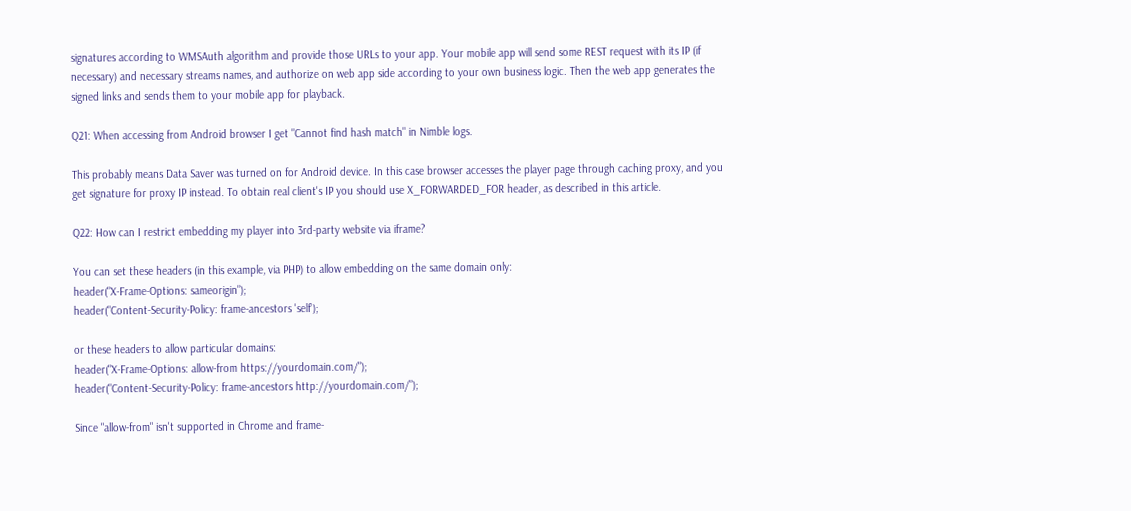signatures according to WMSAuth algorithm and provide those URLs to your app. Your mobile app will send some REST request with its IP (if necessary) and necessary streams names, and authorize on web app side according to your own business logic. Then the web app generates the signed links and sends them to your mobile app for playback.

Q21: When accessing from Android browser I get "Cannot find hash match" in Nimble logs.

This probably means Data Saver was turned on for Android device. In this case browser accesses the player page through caching proxy, and you get signature for proxy IP instead. To obtain real client's IP you should use X_FORWARDED_FOR header, as described in this article.

Q22: How can I restrict embedding my player into 3rd-party website via iframe?

You can set these headers (in this example, via PHP) to allow embedding on the same domain only:
header("X-Frame-Options: sameorigin");
header("Content-Security-Policy: frame-ancestors 'self');

or these headers to allow particular domains:
header("X-Frame-Options: allow-from https://yourdomain.com/");
header("Content-Security-Policy: frame-ancestors http://yourdomain.com/");

Since "allow-from" isn't supported in Chrome and frame-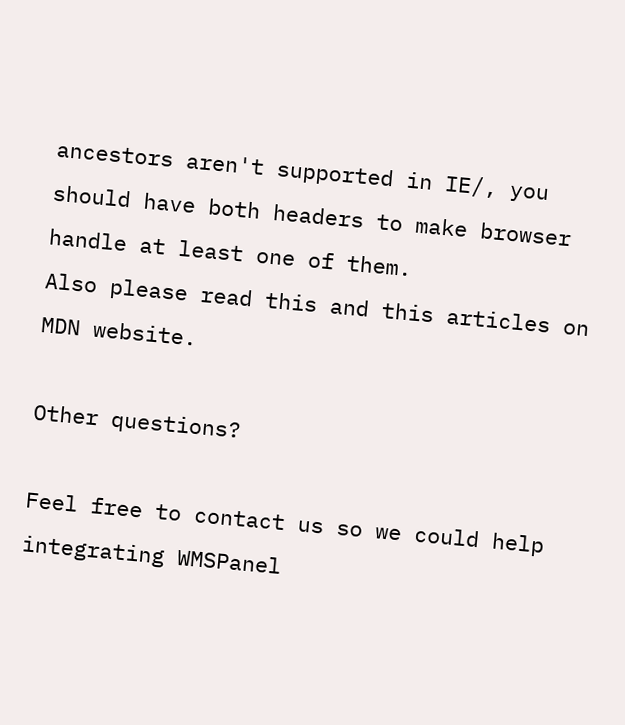ancestors aren't supported in IE/, you should have both headers to make browser handle at least one of them.
Also please read this and this articles on MDN website.

Other questions?

Feel free to contact us so we could help integrating WMSPanel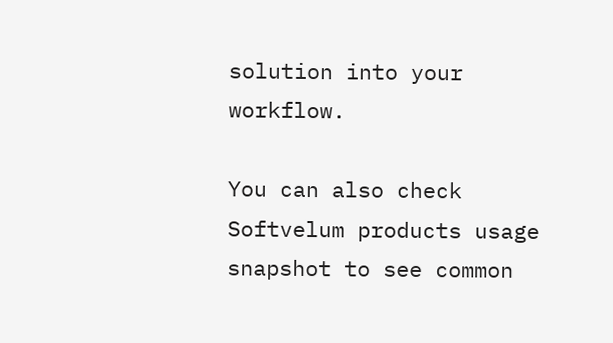solution into your workflow.

You can also check Softvelum products usage snapshot to see common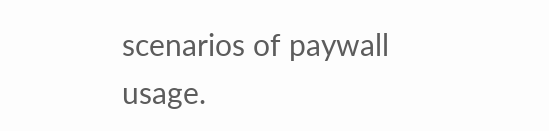scenarios of paywall usage.